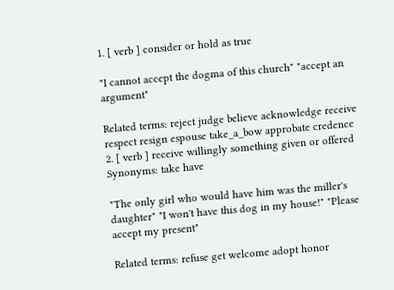1. [ verb ] consider or hold as true

"I cannot accept the dogma of this church" "accept an argument"

Related terms: reject judge believe acknowledge receive respect resign espouse take_a_bow approbate credence
2. [ verb ] receive willingly something given or offered
Synonyms: take have

"The only girl who would have him was the miller's daughter" "I won't have this dog in my house!" "Please accept my present"

Related terms: refuse get welcome adopt honor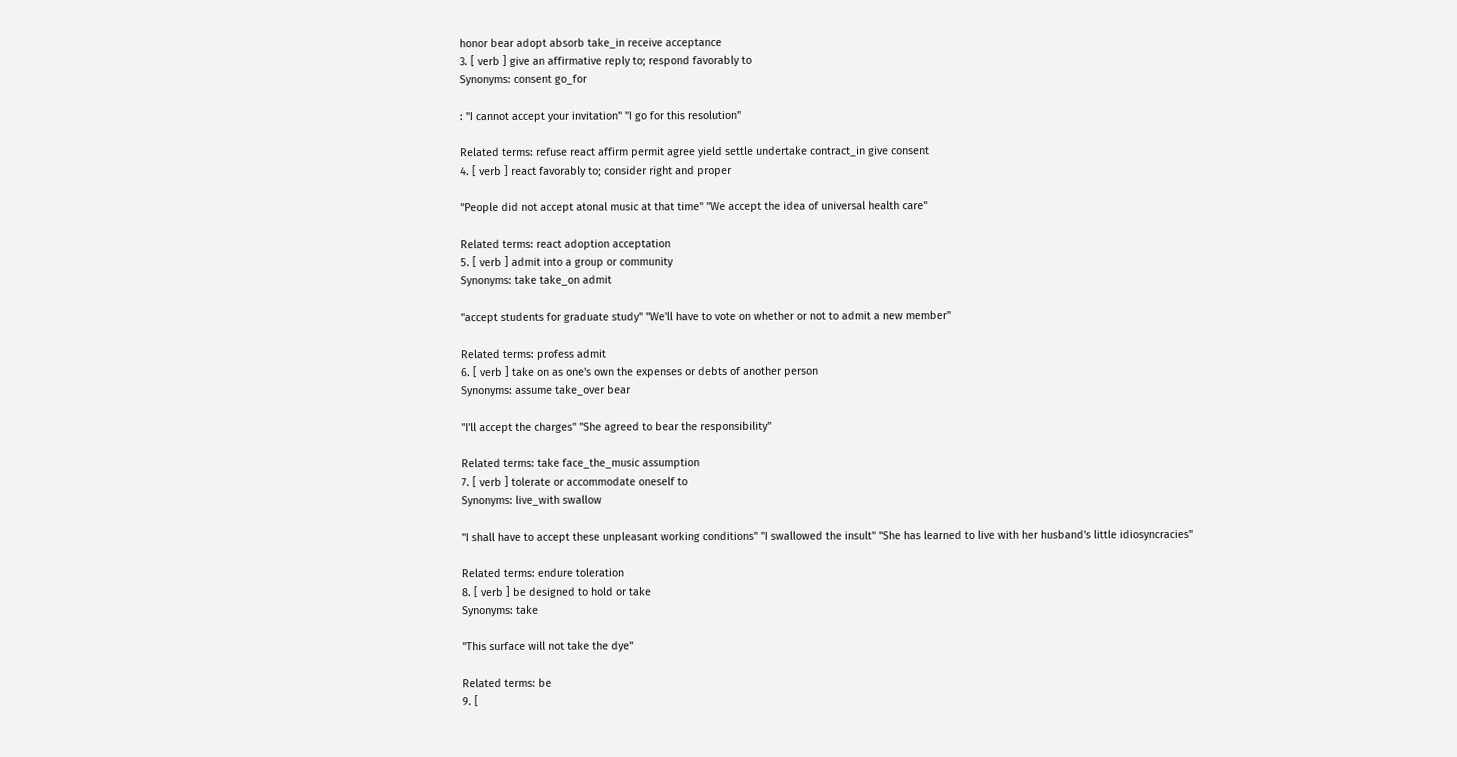honor bear adopt absorb take_in receive acceptance
3. [ verb ] give an affirmative reply to; respond favorably to
Synonyms: consent go_for

: "I cannot accept your invitation" "I go for this resolution"

Related terms: refuse react affirm permit agree yield settle undertake contract_in give consent
4. [ verb ] react favorably to; consider right and proper

"People did not accept atonal music at that time" "We accept the idea of universal health care"

Related terms: react adoption acceptation
5. [ verb ] admit into a group or community
Synonyms: take take_on admit

"accept students for graduate study" "We'll have to vote on whether or not to admit a new member"

Related terms: profess admit
6. [ verb ] take on as one's own the expenses or debts of another person
Synonyms: assume take_over bear

"I'll accept the charges" "She agreed to bear the responsibility"

Related terms: take face_the_music assumption
7. [ verb ] tolerate or accommodate oneself to
Synonyms: live_with swallow

"I shall have to accept these unpleasant working conditions" "I swallowed the insult" "She has learned to live with her husband's little idiosyncracies"

Related terms: endure toleration
8. [ verb ] be designed to hold or take
Synonyms: take

"This surface will not take the dye"

Related terms: be
9. [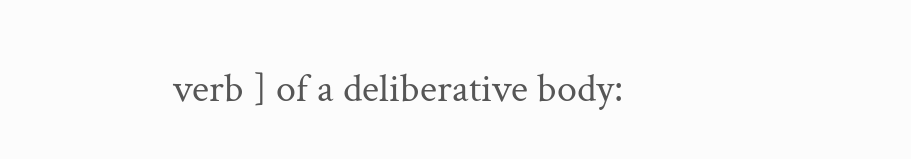verb ] of a deliberative body: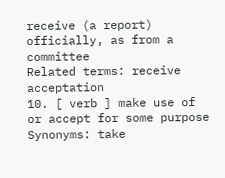receive (a report) officially, as from a committee
Related terms: receive acceptation
10. [ verb ] make use of or accept for some purpose
Synonyms: take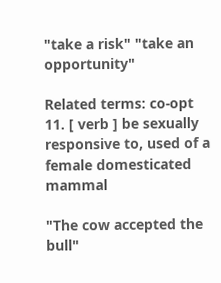"take a risk" "take an opportunity"

Related terms: co-opt
11. [ verb ] be sexually responsive to, used of a female domesticated mammal

"The cow accepted the bull"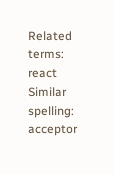Related terms: react
Similar spelling:   acceptor